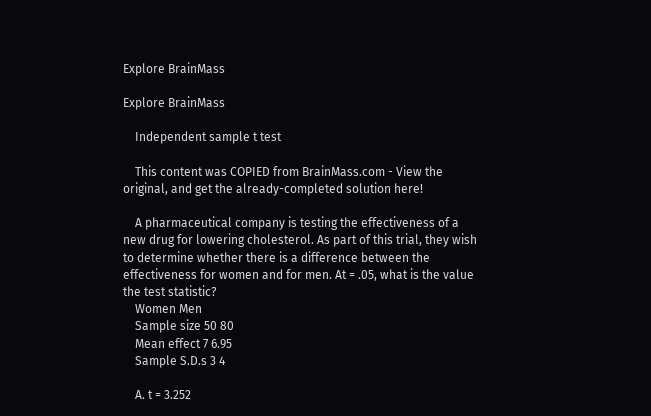Explore BrainMass

Explore BrainMass

    Independent sample t test

    This content was COPIED from BrainMass.com - View the original, and get the already-completed solution here!

    A pharmaceutical company is testing the effectiveness of a new drug for lowering cholesterol. As part of this trial, they wish to determine whether there is a difference between the effectiveness for women and for men. At = .05, what is the value the test statistic?
    Women Men
    Sample size 50 80
    Mean effect 7 6.95
    Sample S.D.s 3 4

    A. t = 3.252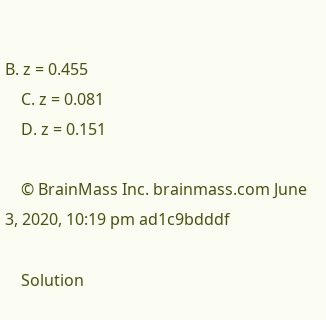B. z = 0.455
    C. z = 0.081
    D. z = 0.151

    © BrainMass Inc. brainmass.com June 3, 2020, 10:19 pm ad1c9bdddf

    Solution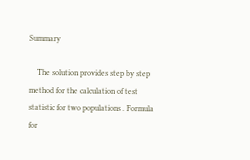Summary

    The solution provides step by step method for the calculation of test statistic for two populations . Formula for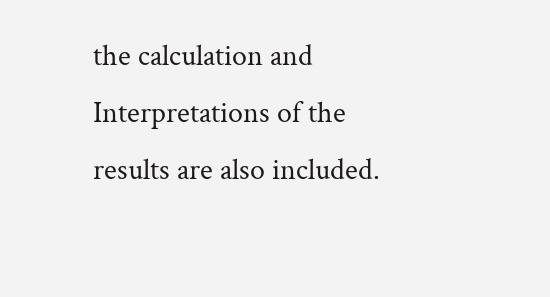the calculation and Interpretations of the results are also included.